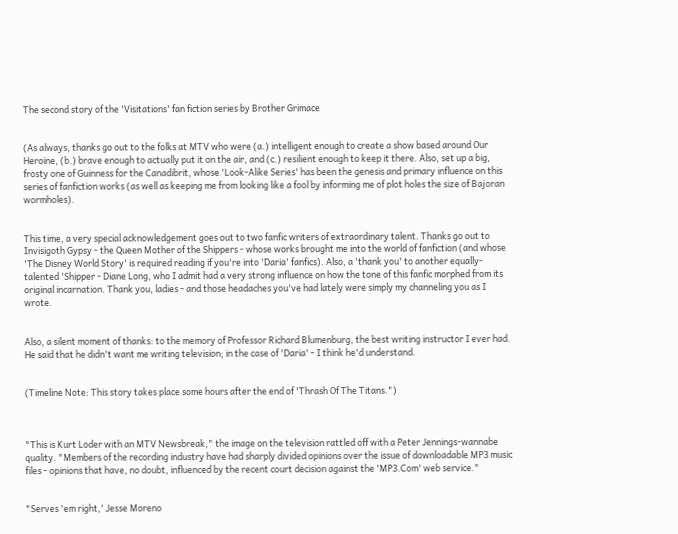The second story of the 'Visitations' fan fiction series by Brother Grimace


(As always, thanks go out to the folks at MTV who were (a.) intelligent enough to create a show based around Our Heroine, (b.) brave enough to actually put it on the air, and (c.) resilient enough to keep it there. Also, set up a big, frosty one of Guinness for the Canadibrit, whose 'Look-Alike Series' has been the genesis and primary influence on this series of fanfiction works (as well as keeping me from looking like a fool by informing me of plot holes the size of Bajoran wormholes).


This time, a very special acknowledgement goes out to two fanfic writers of extraordinary talent. Thanks go out to Invisigoth Gypsy - the Queen Mother of the Shippers - whose works brought me into the world of fanfiction (and whose 'The Disney World Story' is required reading if you're into 'Daria' fanfics). Also, a 'thank you' to another equally-talented 'Shipper - Diane Long, who I admit had a very strong influence on how the tone of this fanfic morphed from its original incarnation. Thank you, ladies - and those headaches you've had lately were simply my channeling you as I wrote.


Also, a silent moment of thanks: to the memory of Professor Richard Blumenburg, the best writing instructor I ever had. He said that he didn't want me writing television; in the case of 'Daria' - I think he'd understand.


(Timeline Note: This story takes place some hours after the end of 'Thrash Of The Titans.")



"This is Kurt Loder with an MTV Newsbreak," the image on the television rattled off with a Peter Jennings-wannabe quality. "Members of the recording industry have had sharply divided opinions over the issue of downloadable MP3 music files - opinions that have, no doubt, influenced by the recent court decision against the 'MP3.Com' web service."


"Serves 'em right,' Jesse Moreno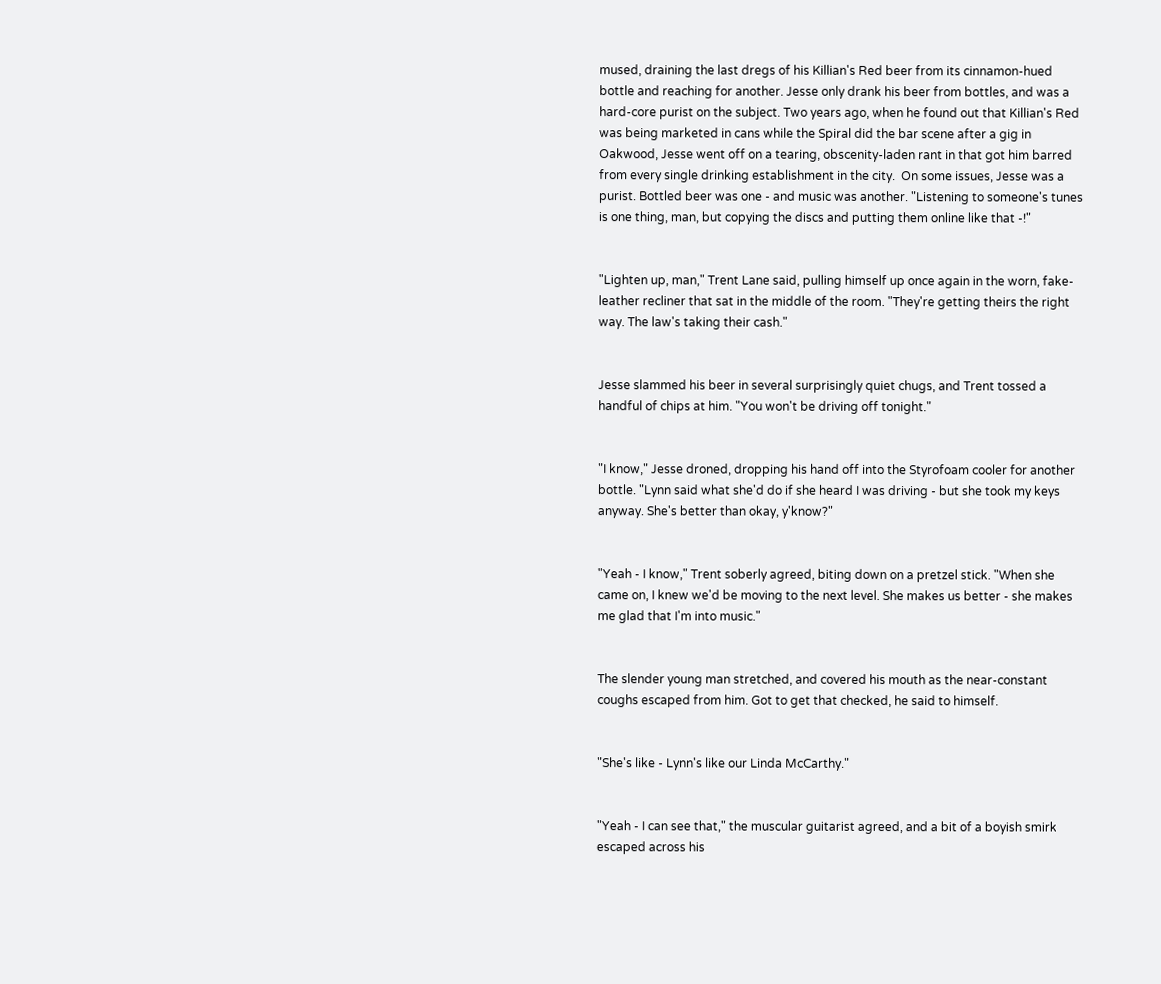mused, draining the last dregs of his Killian's Red beer from its cinnamon-hued bottle and reaching for another. Jesse only drank his beer from bottles, and was a hard-core purist on the subject. Two years ago, when he found out that Killian's Red was being marketed in cans while the Spiral did the bar scene after a gig in Oakwood, Jesse went off on a tearing, obscenity-laden rant in that got him barred from every single drinking establishment in the city.  On some issues, Jesse was a purist. Bottled beer was one - and music was another. "Listening to someone's tunes is one thing, man, but copying the discs and putting them online like that -!"


"Lighten up, man," Trent Lane said, pulling himself up once again in the worn, fake-leather recliner that sat in the middle of the room. "They're getting theirs the right way. The law's taking their cash."


Jesse slammed his beer in several surprisingly quiet chugs, and Trent tossed a handful of chips at him. "You won't be driving off tonight."


"I know," Jesse droned, dropping his hand off into the Styrofoam cooler for another bottle. "Lynn said what she'd do if she heard I was driving - but she took my keys anyway. She's better than okay, y'know?"


"Yeah - I know," Trent soberly agreed, biting down on a pretzel stick. "When she came on, I knew we'd be moving to the next level. She makes us better - she makes me glad that I'm into music."


The slender young man stretched, and covered his mouth as the near-constant coughs escaped from him. Got to get that checked, he said to himself.


"She's like - Lynn's like our Linda McCarthy."


"Yeah - I can see that," the muscular guitarist agreed, and a bit of a boyish smirk escaped across his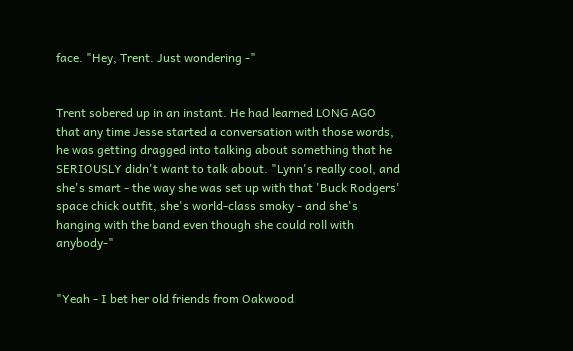face. "Hey, Trent. Just wondering -"


Trent sobered up in an instant. He had learned LONG AGO that any time Jesse started a conversation with those words, he was getting dragged into talking about something that he SERIOUSLY didn't want to talk about. "Lynn's really cool, and she's smart - the way she was set up with that 'Buck Rodgers' space chick outfit, she's world-class smoky - and she's hanging with the band even though she could roll with anybody-"


"Yeah - I bet her old friends from Oakwood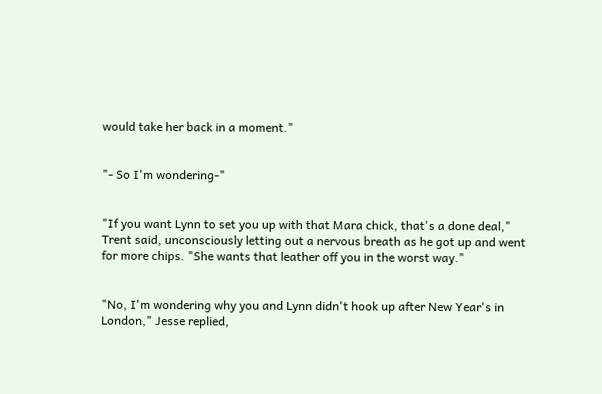would take her back in a moment."


"- So I'm wondering-"


"If you want Lynn to set you up with that Mara chick, that's a done deal," Trent said, unconsciously letting out a nervous breath as he got up and went for more chips. "She wants that leather off you in the worst way."


"No, I'm wondering why you and Lynn didn't hook up after New Year's in London," Jesse replied,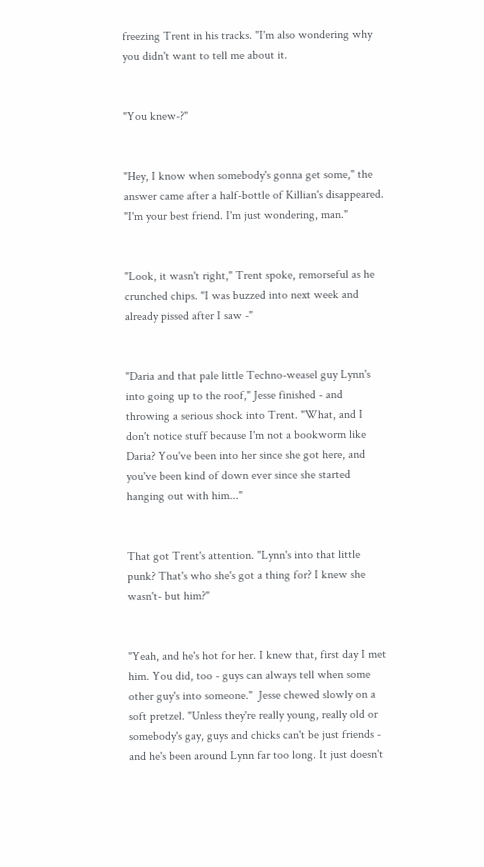freezing Trent in his tracks. "I'm also wondering why you didn't want to tell me about it.


"You knew-?"


"Hey, I know when somebody's gonna get some," the answer came after a half-bottle of Killian's disappeared. "I'm your best friend. I'm just wondering, man."


"Look, it wasn't right," Trent spoke, remorseful as he crunched chips. "I was buzzed into next week and already pissed after I saw -"


"Daria and that pale little Techno-weasel guy Lynn's into going up to the roof," Jesse finished - and throwing a serious shock into Trent. "What, and I don't notice stuff because I'm not a bookworm like Daria? You've been into her since she got here, and you've been kind of down ever since she started hanging out with him..."


That got Trent's attention. "Lynn's into that little punk? That's who she's got a thing for? I knew she wasn't- but him?"


"Yeah, and he's hot for her. I knew that, first day I met him. You did, too - guys can always tell when some other guy's into someone."  Jesse chewed slowly on a soft pretzel. "Unless they're really young, really old or somebody's gay, guys and chicks can't be just friends - and he's been around Lynn far too long. It just doesn't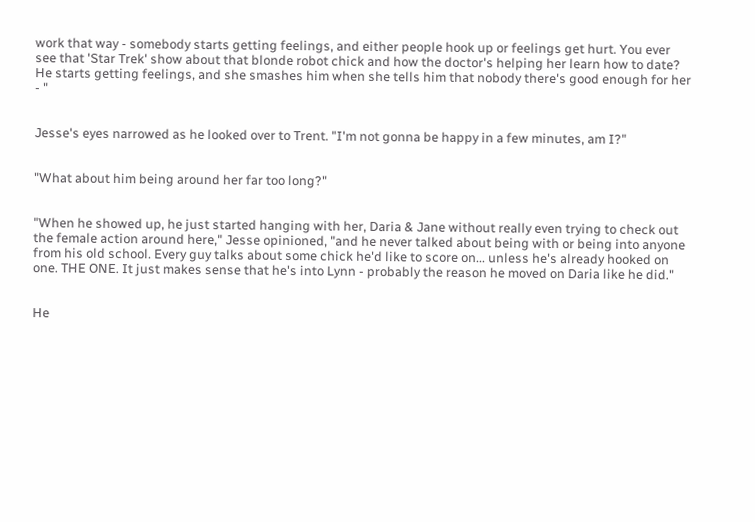work that way - somebody starts getting feelings, and either people hook up or feelings get hurt. You ever see that 'Star Trek' show about that blonde robot chick and how the doctor's helping her learn how to date? He starts getting feelings, and she smashes him when she tells him that nobody there's good enough for her - "


Jesse's eyes narrowed as he looked over to Trent. "I'm not gonna be happy in a few minutes, am I?"


"What about him being around her far too long?"


"When he showed up, he just started hanging with her, Daria & Jane without really even trying to check out the female action around here," Jesse opinioned, "and he never talked about being with or being into anyone from his old school. Every guy talks about some chick he'd like to score on... unless he's already hooked on one. THE ONE. It just makes sense that he's into Lynn - probably the reason he moved on Daria like he did."


He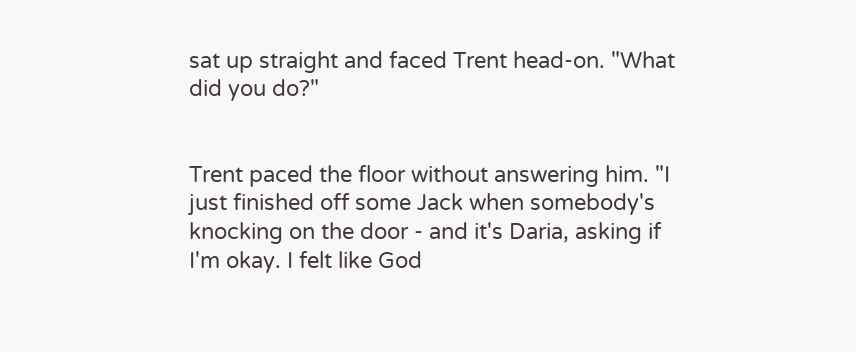sat up straight and faced Trent head-on. "What did you do?"


Trent paced the floor without answering him. "I just finished off some Jack when somebody's knocking on the door - and it's Daria, asking if I'm okay. I felt like God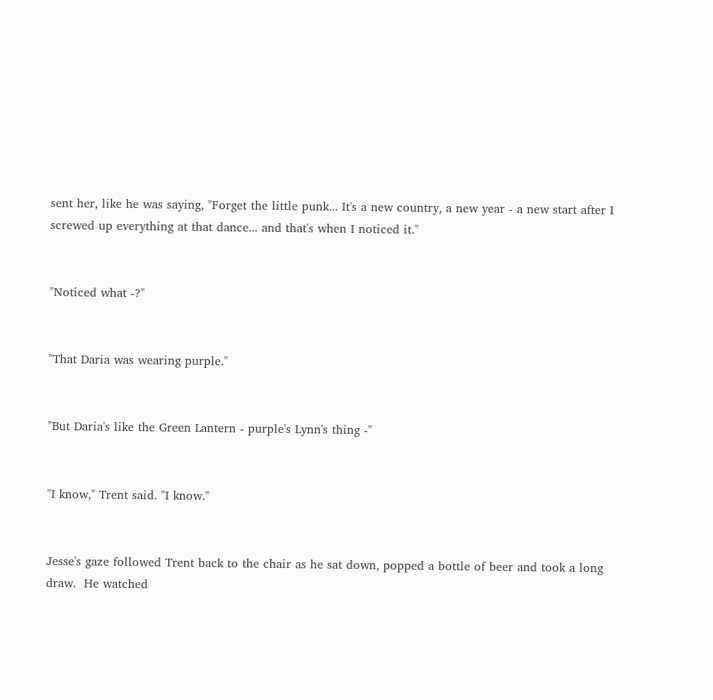sent her, like he was saying, "Forget the little punk... It's a new country, a new year - a new start after I screwed up everything at that dance... and that's when I noticed it."


"Noticed what -?"


"That Daria was wearing purple."


"But Daria's like the Green Lantern - purple's Lynn's thing -"


"I know," Trent said. "I know."


Jesse's gaze followed Trent back to the chair as he sat down, popped a bottle of beer and took a long draw.  He watched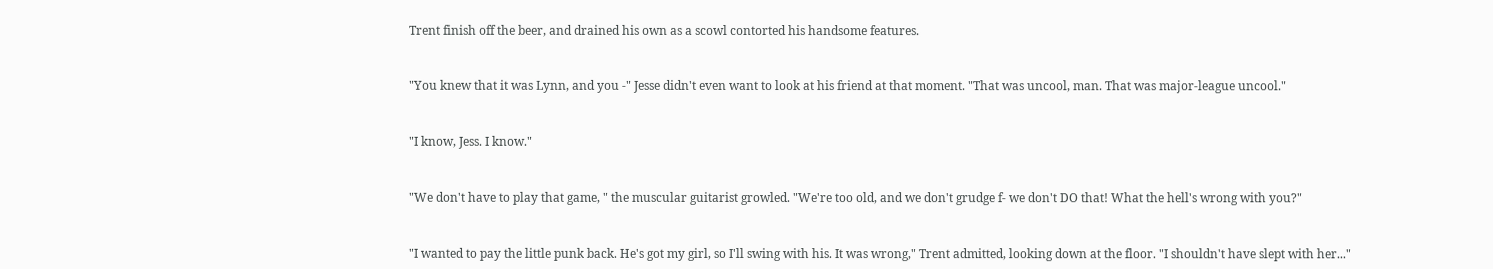Trent finish off the beer, and drained his own as a scowl contorted his handsome features.


"You knew that it was Lynn, and you -" Jesse didn't even want to look at his friend at that moment. "That was uncool, man. That was major-league uncool."


"I know, Jess. I know."


"We don't have to play that game, " the muscular guitarist growled. "We're too old, and we don't grudge f- we don't DO that! What the hell's wrong with you?"


"I wanted to pay the little punk back. He's got my girl, so I'll swing with his. It was wrong," Trent admitted, looking down at the floor. "I shouldn't have slept with her..."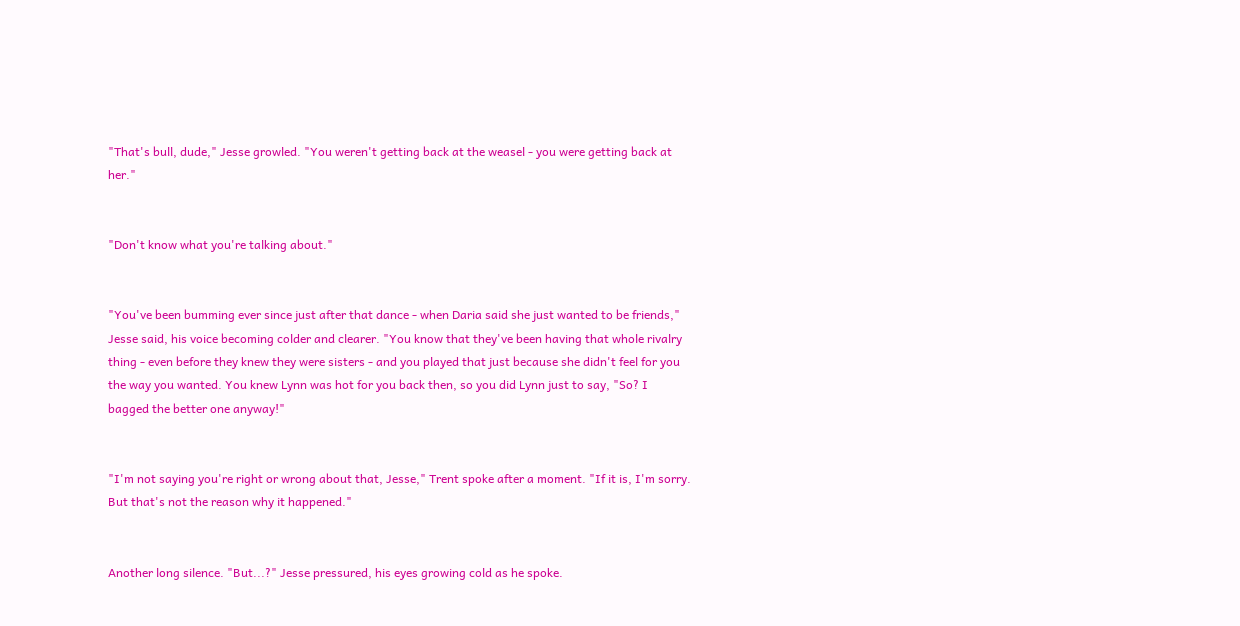"That's bull, dude," Jesse growled. "You weren't getting back at the weasel - you were getting back at her."


"Don't know what you're talking about."


"You've been bumming ever since just after that dance - when Daria said she just wanted to be friends," Jesse said, his voice becoming colder and clearer. "You know that they've been having that whole rivalry thing - even before they knew they were sisters - and you played that just because she didn't feel for you the way you wanted. You knew Lynn was hot for you back then, so you did Lynn just to say, "So? I bagged the better one anyway!"


"I'm not saying you're right or wrong about that, Jesse," Trent spoke after a moment. "If it is, I'm sorry. But that's not the reason why it happened."


Another long silence. "But...?" Jesse pressured, his eyes growing cold as he spoke.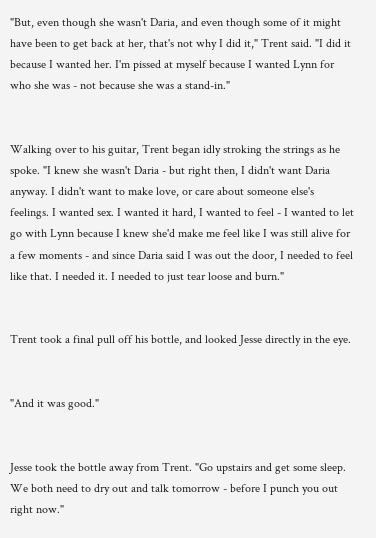"But, even though she wasn't Daria, and even though some of it might have been to get back at her, that's not why I did it," Trent said. "I did it because I wanted her. I'm pissed at myself because I wanted Lynn for who she was - not because she was a stand-in."


Walking over to his guitar, Trent began idly stroking the strings as he spoke. "I knew she wasn't Daria - but right then, I didn't want Daria anyway. I didn't want to make love, or care about someone else's feelings. I wanted sex. I wanted it hard, I wanted to feel - I wanted to let go with Lynn because I knew she'd make me feel like I was still alive for a few moments - and since Daria said I was out the door, I needed to feel like that. I needed it. I needed to just tear loose and burn."


Trent took a final pull off his bottle, and looked Jesse directly in the eye.


"And it was good."


Jesse took the bottle away from Trent. "Go upstairs and get some sleep. We both need to dry out and talk tomorrow - before I punch you out right now."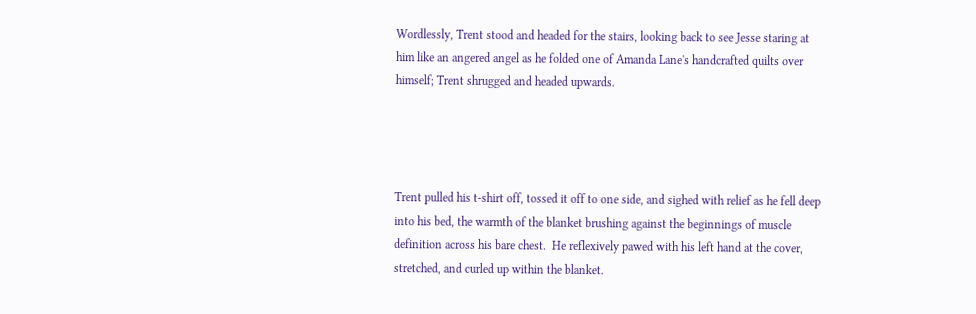Wordlessly, Trent stood and headed for the stairs, looking back to see Jesse staring at him like an angered angel as he folded one of Amanda Lane's handcrafted quilts over himself; Trent shrugged and headed upwards.




Trent pulled his t-shirt off, tossed it off to one side, and sighed with relief as he fell deep into his bed, the warmth of the blanket brushing against the beginnings of muscle definition across his bare chest.  He reflexively pawed with his left hand at the cover, stretched, and curled up within the blanket.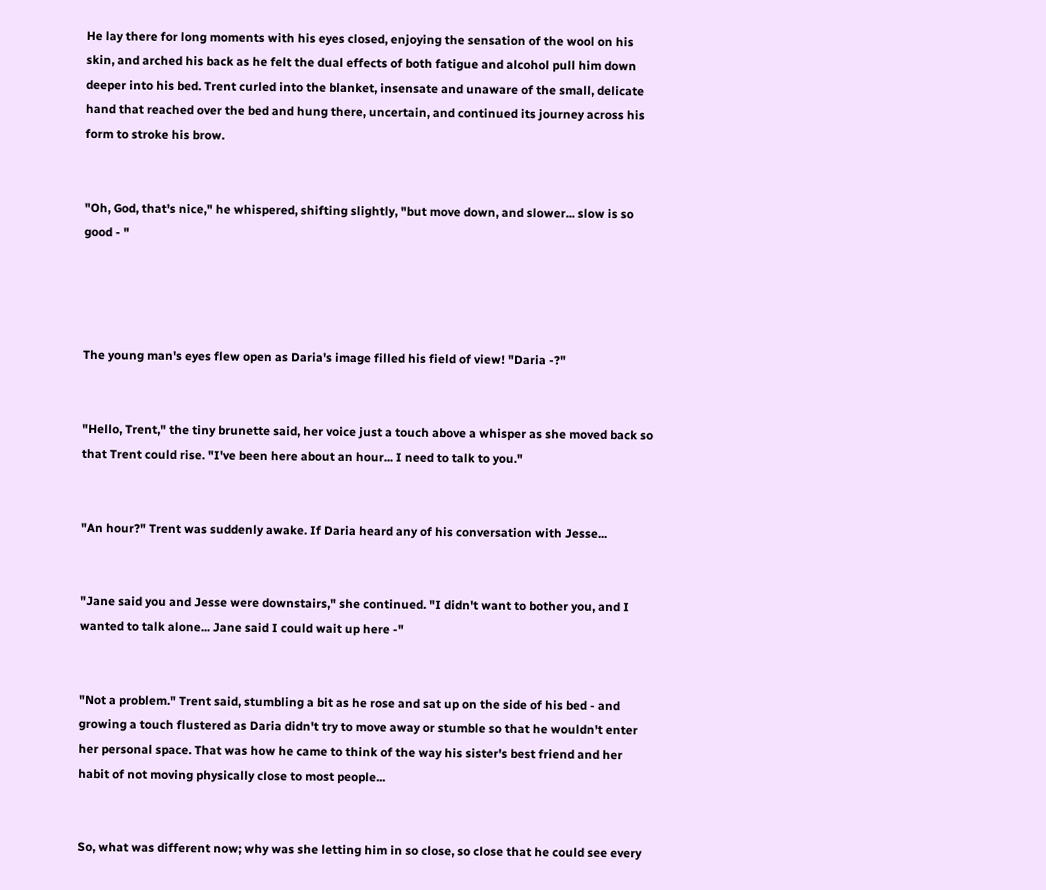He lay there for long moments with his eyes closed, enjoying the sensation of the wool on his skin, and arched his back as he felt the dual effects of both fatigue and alcohol pull him down deeper into his bed. Trent curled into the blanket, insensate and unaware of the small, delicate hand that reached over the bed and hung there, uncertain, and continued its journey across his form to stroke his brow.


"Oh, God, that's nice," he whispered, shifting slightly, "but move down, and slower... slow is so good - "




The young man's eyes flew open as Daria's image filled his field of view! "Daria -?"


"Hello, Trent," the tiny brunette said, her voice just a touch above a whisper as she moved back so that Trent could rise. "I've been here about an hour... I need to talk to you."


"An hour?" Trent was suddenly awake. If Daria heard any of his conversation with Jesse...


"Jane said you and Jesse were downstairs," she continued. "I didn't want to bother you, and I wanted to talk alone... Jane said I could wait up here -"


"Not a problem." Trent said, stumbling a bit as he rose and sat up on the side of his bed - and growing a touch flustered as Daria didn't try to move away or stumble so that he wouldn't enter her personal space. That was how he came to think of the way his sister's best friend and her habit of not moving physically close to most people...


So, what was different now; why was she letting him in so close, so close that he could see every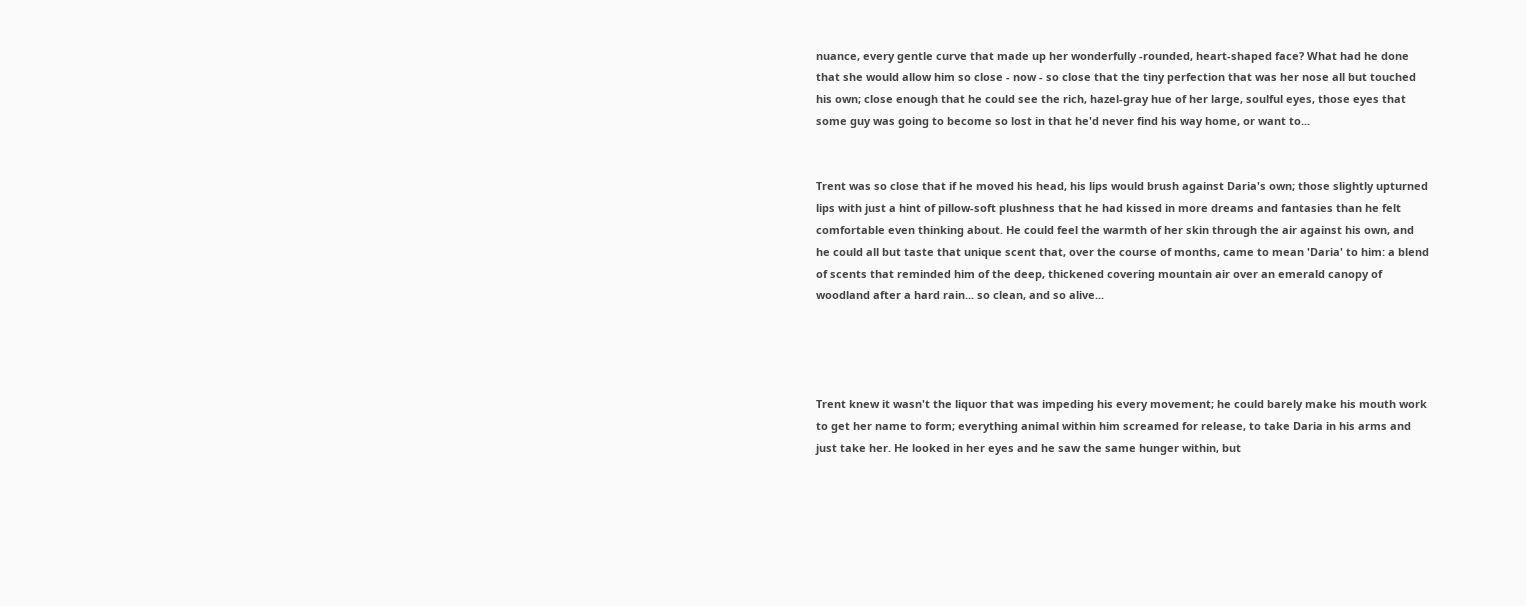nuance, every gentle curve that made up her wonderfully -rounded, heart-shaped face? What had he done that she would allow him so close - now - so close that the tiny perfection that was her nose all but touched his own; close enough that he could see the rich, hazel-gray hue of her large, soulful eyes, those eyes that some guy was going to become so lost in that he'd never find his way home, or want to...


Trent was so close that if he moved his head, his lips would brush against Daria's own; those slightly upturned lips with just a hint of pillow-soft plushness that he had kissed in more dreams and fantasies than he felt comfortable even thinking about. He could feel the warmth of her skin through the air against his own, and he could all but taste that unique scent that, over the course of months, came to mean 'Daria' to him: a blend of scents that reminded him of the deep, thickened covering mountain air over an emerald canopy of woodland after a hard rain... so clean, and so alive...




Trent knew it wasn't the liquor that was impeding his every movement; he could barely make his mouth work to get her name to form; everything animal within him screamed for release, to take Daria in his arms and just take her. He looked in her eyes and he saw the same hunger within, but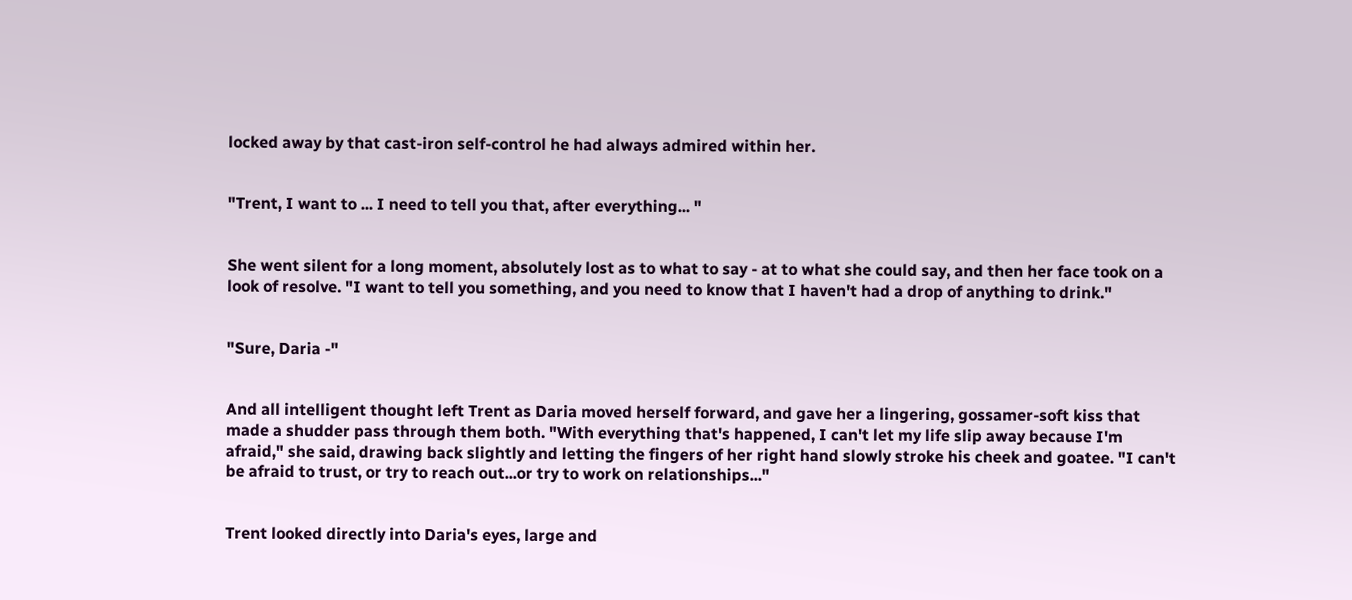locked away by that cast-iron self-control he had always admired within her.


"Trent, I want to ... I need to tell you that, after everything... "


She went silent for a long moment, absolutely lost as to what to say - at to what she could say, and then her face took on a look of resolve. "I want to tell you something, and you need to know that I haven't had a drop of anything to drink."


"Sure, Daria -"


And all intelligent thought left Trent as Daria moved herself forward, and gave her a lingering, gossamer-soft kiss that made a shudder pass through them both. "With everything that's happened, I can't let my life slip away because I'm afraid," she said, drawing back slightly and letting the fingers of her right hand slowly stroke his cheek and goatee. "I can't be afraid to trust, or try to reach out...or try to work on relationships..."


Trent looked directly into Daria's eyes, large and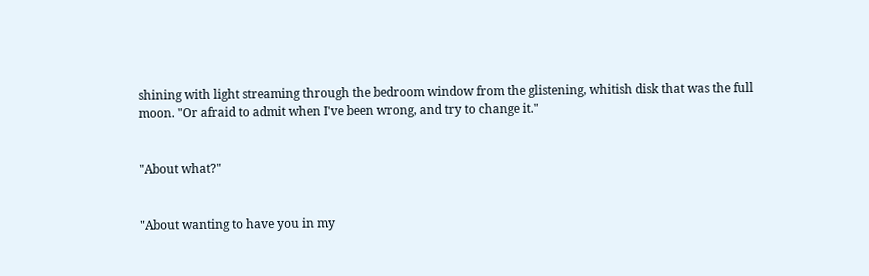shining with light streaming through the bedroom window from the glistening, whitish disk that was the full moon. "Or afraid to admit when I've been wrong, and try to change it."


"About what?"


"About wanting to have you in my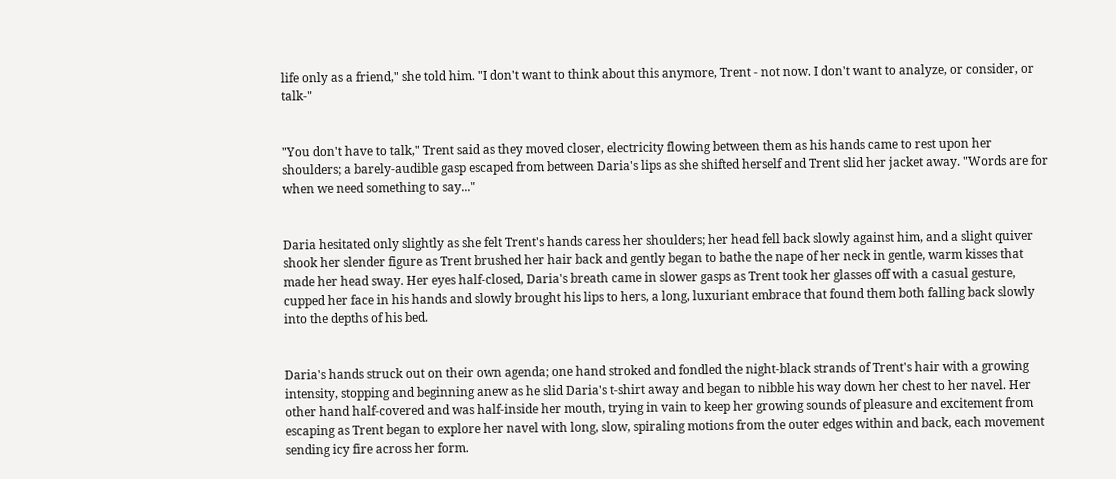life only as a friend," she told him. "I don't want to think about this anymore, Trent - not now. I don't want to analyze, or consider, or talk-"


"You don't have to talk," Trent said as they moved closer, electricity flowing between them as his hands came to rest upon her shoulders; a barely-audible gasp escaped from between Daria's lips as she shifted herself and Trent slid her jacket away. "Words are for when we need something to say..."


Daria hesitated only slightly as she felt Trent's hands caress her shoulders; her head fell back slowly against him, and a slight quiver shook her slender figure as Trent brushed her hair back and gently began to bathe the nape of her neck in gentle, warm kisses that made her head sway. Her eyes half-closed, Daria's breath came in slower gasps as Trent took her glasses off with a casual gesture, cupped her face in his hands and slowly brought his lips to hers, a long, luxuriant embrace that found them both falling back slowly into the depths of his bed.


Daria's hands struck out on their own agenda; one hand stroked and fondled the night-black strands of Trent's hair with a growing intensity, stopping and beginning anew as he slid Daria's t-shirt away and began to nibble his way down her chest to her navel. Her other hand half-covered and was half-inside her mouth, trying in vain to keep her growing sounds of pleasure and excitement from escaping as Trent began to explore her navel with long, slow, spiraling motions from the outer edges within and back, each movement sending icy fire across her form.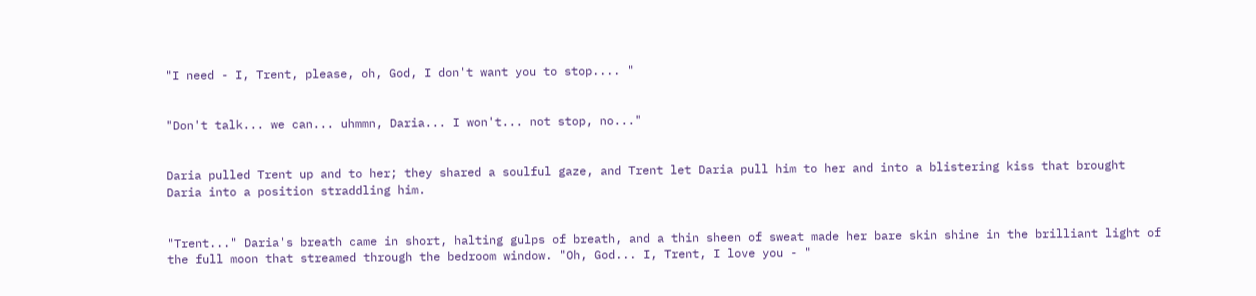"I need - I, Trent, please, oh, God, I don't want you to stop.... "


"Don't talk... we can... uhmmn, Daria... I won't... not stop, no..."


Daria pulled Trent up and to her; they shared a soulful gaze, and Trent let Daria pull him to her and into a blistering kiss that brought Daria into a position straddling him.


"Trent..." Daria's breath came in short, halting gulps of breath, and a thin sheen of sweat made her bare skin shine in the brilliant light of the full moon that streamed through the bedroom window. "Oh, God... I, Trent, I love you - "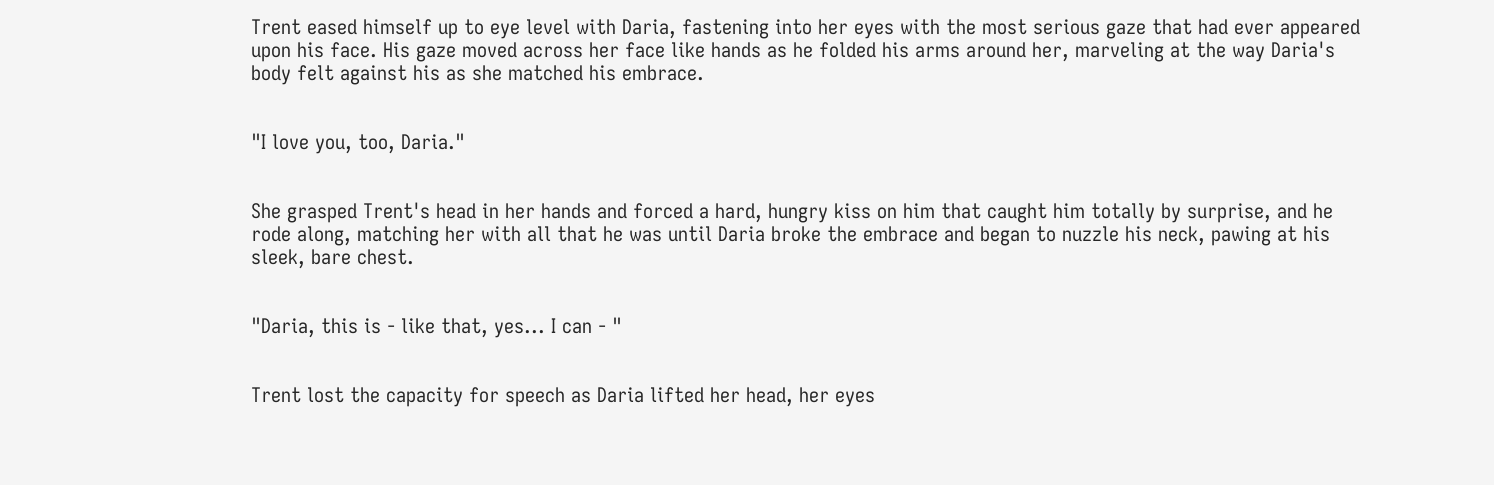Trent eased himself up to eye level with Daria, fastening into her eyes with the most serious gaze that had ever appeared upon his face. His gaze moved across her face like hands as he folded his arms around her, marveling at the way Daria's body felt against his as she matched his embrace.


"I love you, too, Daria."


She grasped Trent's head in her hands and forced a hard, hungry kiss on him that caught him totally by surprise, and he rode along, matching her with all that he was until Daria broke the embrace and began to nuzzle his neck, pawing at his sleek, bare chest.


"Daria, this is - like that, yes... I can - "


Trent lost the capacity for speech as Daria lifted her head, her eyes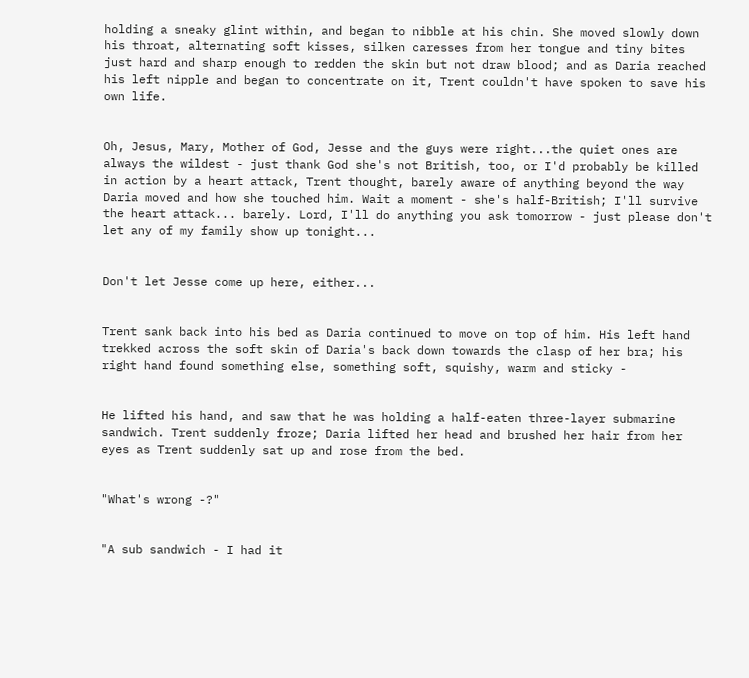holding a sneaky glint within, and began to nibble at his chin. She moved slowly down his throat, alternating soft kisses, silken caresses from her tongue and tiny bites just hard and sharp enough to redden the skin but not draw blood; and as Daria reached his left nipple and began to concentrate on it, Trent couldn't have spoken to save his own life.


Oh, Jesus, Mary, Mother of God, Jesse and the guys were right...the quiet ones are always the wildest - just thank God she's not British, too, or I'd probably be killed in action by a heart attack, Trent thought, barely aware of anything beyond the way Daria moved and how she touched him. Wait a moment - she's half-British; I'll survive the heart attack... barely. Lord, I'll do anything you ask tomorrow - just please don't let any of my family show up tonight...


Don't let Jesse come up here, either...


Trent sank back into his bed as Daria continued to move on top of him. His left hand trekked across the soft skin of Daria's back down towards the clasp of her bra; his right hand found something else, something soft, squishy, warm and sticky -


He lifted his hand, and saw that he was holding a half-eaten three-layer submarine sandwich. Trent suddenly froze; Daria lifted her head and brushed her hair from her eyes as Trent suddenly sat up and rose from the bed.


"What's wrong -?"


"A sub sandwich - I had it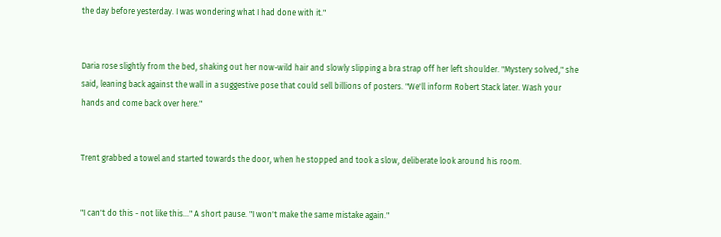the day before yesterday. I was wondering what I had done with it."


Daria rose slightly from the bed, shaking out her now-wild hair and slowly slipping a bra strap off her left shoulder. "Mystery solved," she said, leaning back against the wall in a suggestive pose that could sell billions of posters. "We'll inform Robert Stack later. Wash your hands and come back over here."


Trent grabbed a towel and started towards the door, when he stopped and took a slow, deliberate look around his room.


"I can't do this - not like this..." A short pause. "I won't make the same mistake again."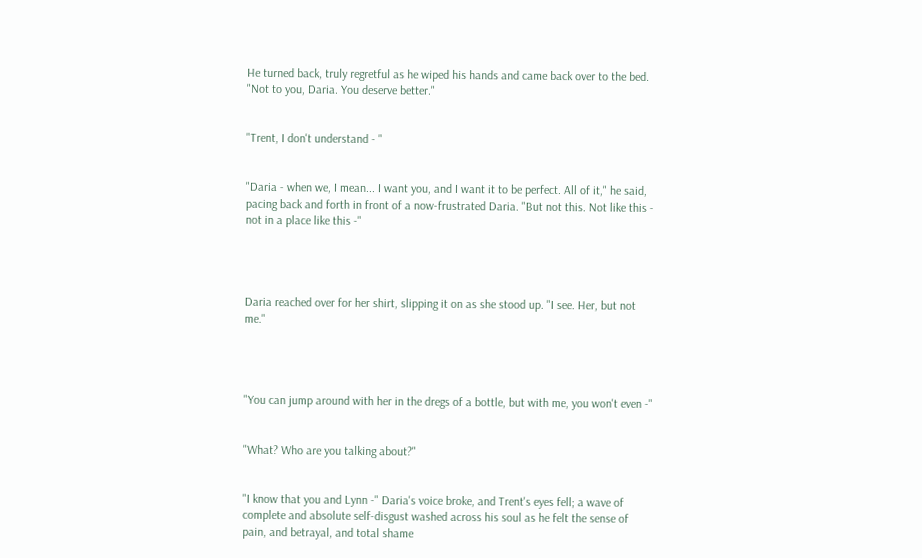He turned back, truly regretful as he wiped his hands and came back over to the bed. "Not to you, Daria. You deserve better."


"Trent, I don't understand - "


"Daria - when we, I mean... I want you, and I want it to be perfect. All of it," he said, pacing back and forth in front of a now-frustrated Daria. "But not this. Not like this - not in a place like this -"




Daria reached over for her shirt, slipping it on as she stood up. "I see. Her, but not me."




"You can jump around with her in the dregs of a bottle, but with me, you won't even -"


"What? Who are you talking about?"


"I know that you and Lynn -" Daria's voice broke, and Trent's eyes fell; a wave of complete and absolute self-disgust washed across his soul as he felt the sense of pain, and betrayal, and total shame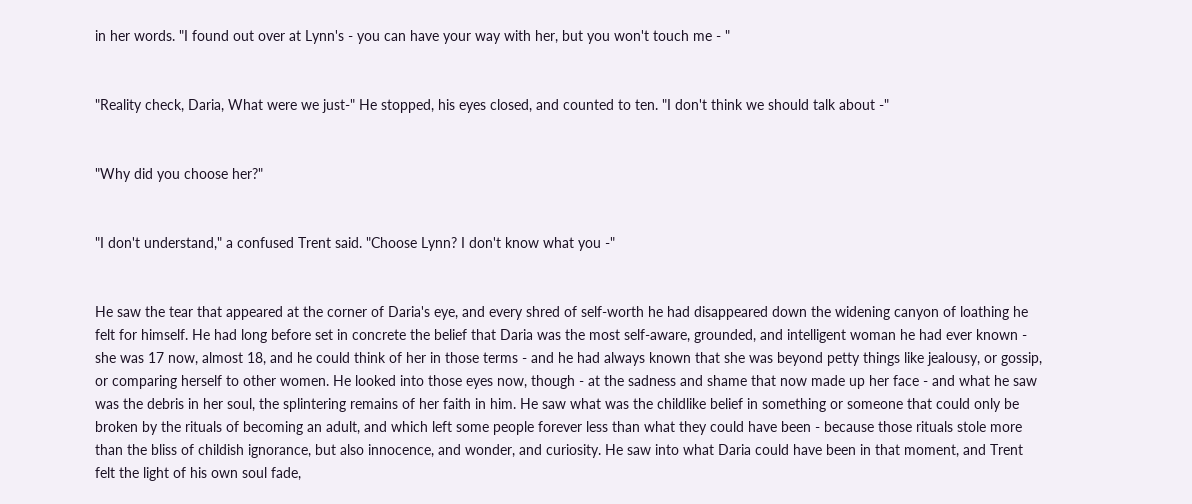in her words. "I found out over at Lynn's - you can have your way with her, but you won't touch me - "


"Reality check, Daria, What were we just-" He stopped, his eyes closed, and counted to ten. "I don't think we should talk about -"


"Why did you choose her?"


"I don't understand," a confused Trent said. "Choose Lynn? I don't know what you -"


He saw the tear that appeared at the corner of Daria's eye, and every shred of self-worth he had disappeared down the widening canyon of loathing he felt for himself. He had long before set in concrete the belief that Daria was the most self-aware, grounded, and intelligent woman he had ever known - she was 17 now, almost 18, and he could think of her in those terms - and he had always known that she was beyond petty things like jealousy, or gossip, or comparing herself to other women. He looked into those eyes now, though - at the sadness and shame that now made up her face - and what he saw was the debris in her soul, the splintering remains of her faith in him. He saw what was the childlike belief in something or someone that could only be broken by the rituals of becoming an adult, and which left some people forever less than what they could have been - because those rituals stole more than the bliss of childish ignorance, but also innocence, and wonder, and curiosity. He saw into what Daria could have been in that moment, and Trent felt the light of his own soul fade,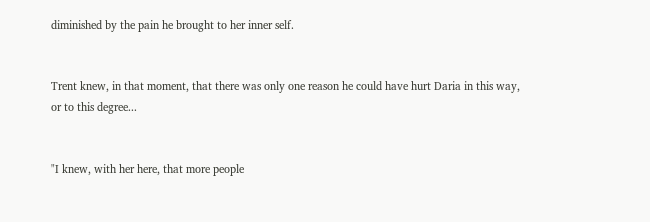diminished by the pain he brought to her inner self.


Trent knew, in that moment, that there was only one reason he could have hurt Daria in this way, or to this degree...


"I knew, with her here, that more people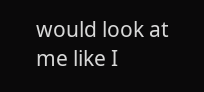would look at me like I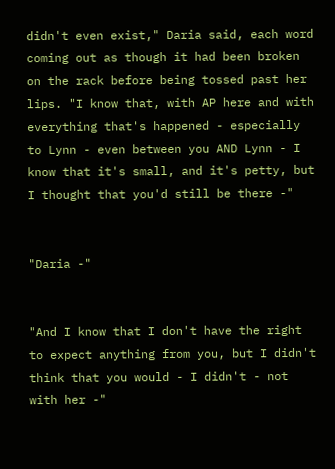didn't even exist," Daria said, each word coming out as though it had been broken on the rack before being tossed past her lips. "I know that, with AP here and with everything that's happened - especially to Lynn - even between you AND Lynn - I know that it's small, and it's petty, but I thought that you'd still be there -"


"Daria -"


"And I know that I don't have the right to expect anything from you, but I didn't think that you would - I didn't - not with her -"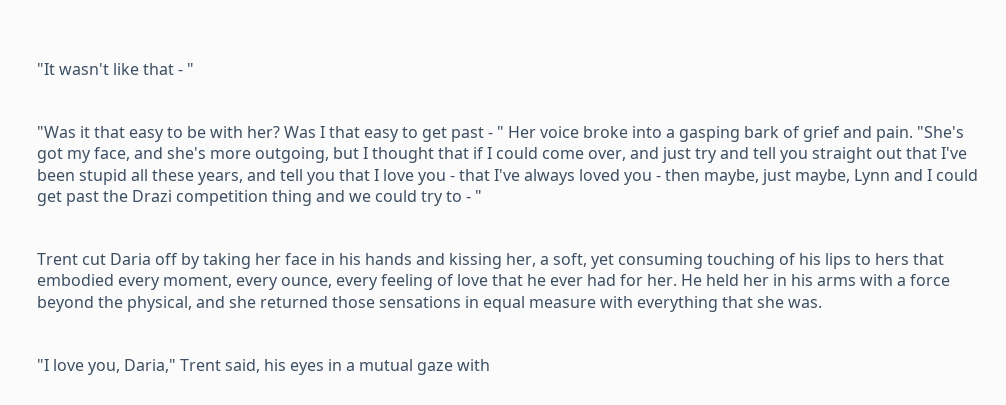"It wasn't like that - "


"Was it that easy to be with her? Was I that easy to get past - " Her voice broke into a gasping bark of grief and pain. "She's got my face, and she's more outgoing, but I thought that if I could come over, and just try and tell you straight out that I've been stupid all these years, and tell you that I love you - that I've always loved you - then maybe, just maybe, Lynn and I could get past the Drazi competition thing and we could try to - "


Trent cut Daria off by taking her face in his hands and kissing her, a soft, yet consuming touching of his lips to hers that embodied every moment, every ounce, every feeling of love that he ever had for her. He held her in his arms with a force beyond the physical, and she returned those sensations in equal measure with everything that she was.


"I love you, Daria," Trent said, his eyes in a mutual gaze with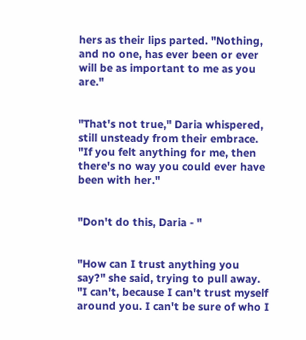hers as their lips parted. "Nothing, and no one, has ever been or ever will be as important to me as you are."


"That's not true," Daria whispered, still unsteady from their embrace. "If you felt anything for me, then there's no way you could ever have been with her."


"Don't do this, Daria - "


"How can I trust anything you say?" she said, trying to pull away. "I can't, because I can't trust myself around you. I can't be sure of who I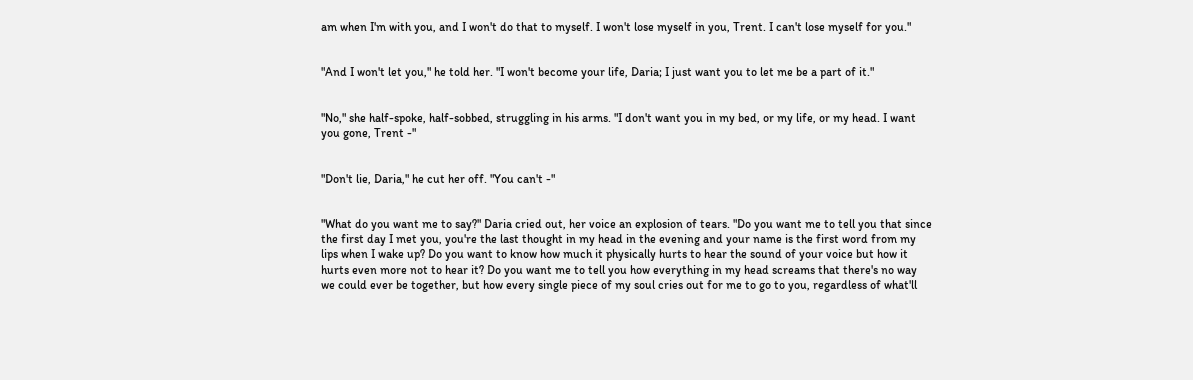am when I'm with you, and I won't do that to myself. I won't lose myself in you, Trent. I can't lose myself for you."


"And I won't let you," he told her. "I won't become your life, Daria; I just want you to let me be a part of it."


"No," she half-spoke, half-sobbed, struggling in his arms. "I don't want you in my bed, or my life, or my head. I want you gone, Trent -"


"Don't lie, Daria," he cut her off. "You can't -"


"What do you want me to say?" Daria cried out, her voice an explosion of tears. "Do you want me to tell you that since the first day I met you, you're the last thought in my head in the evening and your name is the first word from my lips when I wake up? Do you want to know how much it physically hurts to hear the sound of your voice but how it hurts even more not to hear it? Do you want me to tell you how everything in my head screams that there's no way we could ever be together, but how every single piece of my soul cries out for me to go to you, regardless of what'll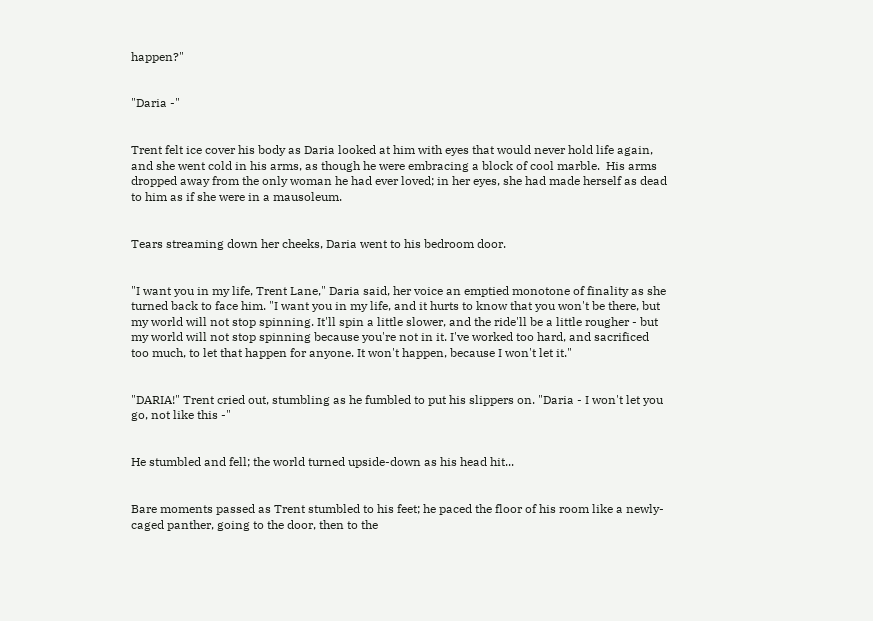happen?"


"Daria -"


Trent felt ice cover his body as Daria looked at him with eyes that would never hold life again, and she went cold in his arms, as though he were embracing a block of cool marble.  His arms dropped away from the only woman he had ever loved; in her eyes, she had made herself as dead to him as if she were in a mausoleum.


Tears streaming down her cheeks, Daria went to his bedroom door.


"I want you in my life, Trent Lane," Daria said, her voice an emptied monotone of finality as she turned back to face him. "I want you in my life, and it hurts to know that you won't be there, but my world will not stop spinning. It'll spin a little slower, and the ride'll be a little rougher - but my world will not stop spinning because you're not in it. I've worked too hard, and sacrificed too much, to let that happen for anyone. It won't happen, because I won't let it."


"DARIA!" Trent cried out, stumbling as he fumbled to put his slippers on. "Daria - I won't let you go, not like this -"


He stumbled and fell; the world turned upside-down as his head hit...


Bare moments passed as Trent stumbled to his feet; he paced the floor of his room like a newly-caged panther, going to the door, then to the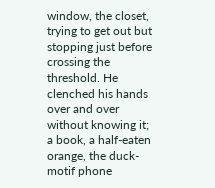window, the closet, trying to get out but stopping just before crossing the threshold. He clenched his hands over and over without knowing it; a book, a half-eaten orange, the duck-motif phone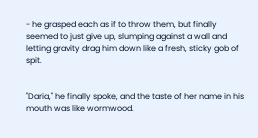- he grasped each as if to throw them, but finally seemed to just give up, slumping against a wall and letting gravity drag him down like a fresh, sticky gob of spit.


"Daria," he finally spoke, and the taste of her name in his mouth was like wormwood.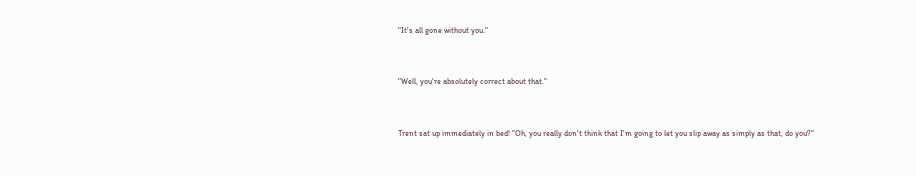"It's all gone without you."


"Well, you're absolutely correct about that."


Trent sat up immediately in bed! "Oh, you really don't think that I'm going to let you slip away as simply as that, do you?"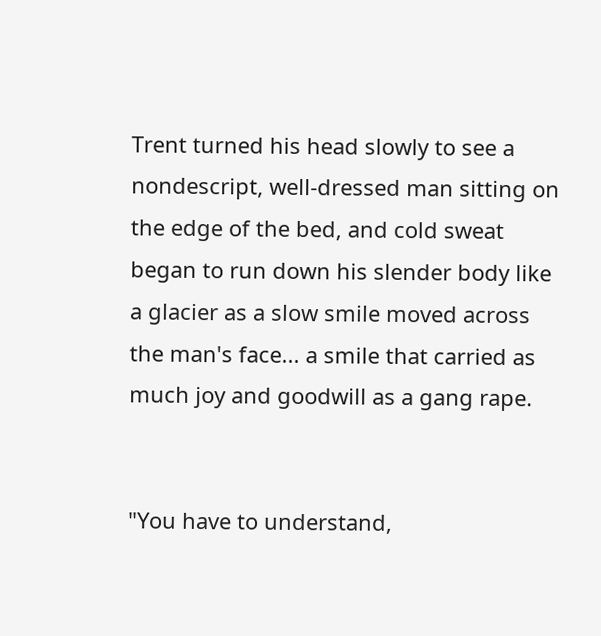Trent turned his head slowly to see a nondescript, well-dressed man sitting on the edge of the bed, and cold sweat began to run down his slender body like a glacier as a slow smile moved across the man's face... a smile that carried as much joy and goodwill as a gang rape.


"You have to understand,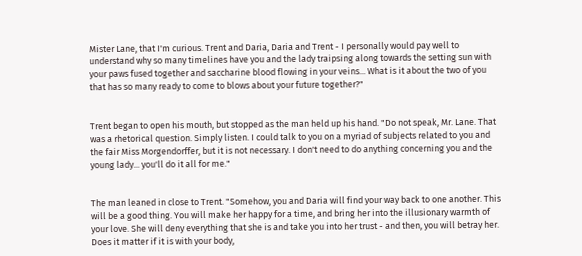Mister Lane, that I'm curious. Trent and Daria, Daria and Trent - I personally would pay well to understand why so many timelines have you and the lady traipsing along towards the setting sun with your paws fused together and saccharine blood flowing in your veins... What is it about the two of you that has so many ready to come to blows about your future together?"


Trent began to open his mouth, but stopped as the man held up his hand. "Do not speak, Mr. Lane. That was a rhetorical question. Simply listen. I could talk to you on a myriad of subjects related to you and the fair Miss Morgendorffer, but it is not necessary. I don't need to do anything concerning you and the young lady... you'll do it all for me."


The man leaned in close to Trent. "Somehow, you and Daria will find your way back to one another. This will be a good thing. You will make her happy for a time, and bring her into the illusionary warmth of your love. She will deny everything that she is and take you into her trust - and then, you will betray her. Does it matter if it is with your body,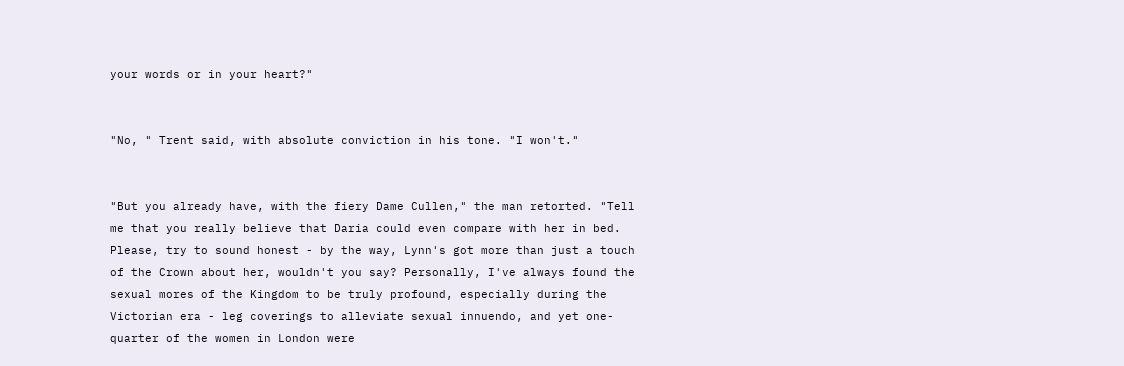your words or in your heart?"


"No, " Trent said, with absolute conviction in his tone. "I won't."


"But you already have, with the fiery Dame Cullen," the man retorted. "Tell me that you really believe that Daria could even compare with her in bed. Please, try to sound honest - by the way, Lynn's got more than just a touch of the Crown about her, wouldn't you say? Personally, I've always found the sexual mores of the Kingdom to be truly profound, especially during the Victorian era - leg coverings to alleviate sexual innuendo, and yet one-quarter of the women in London were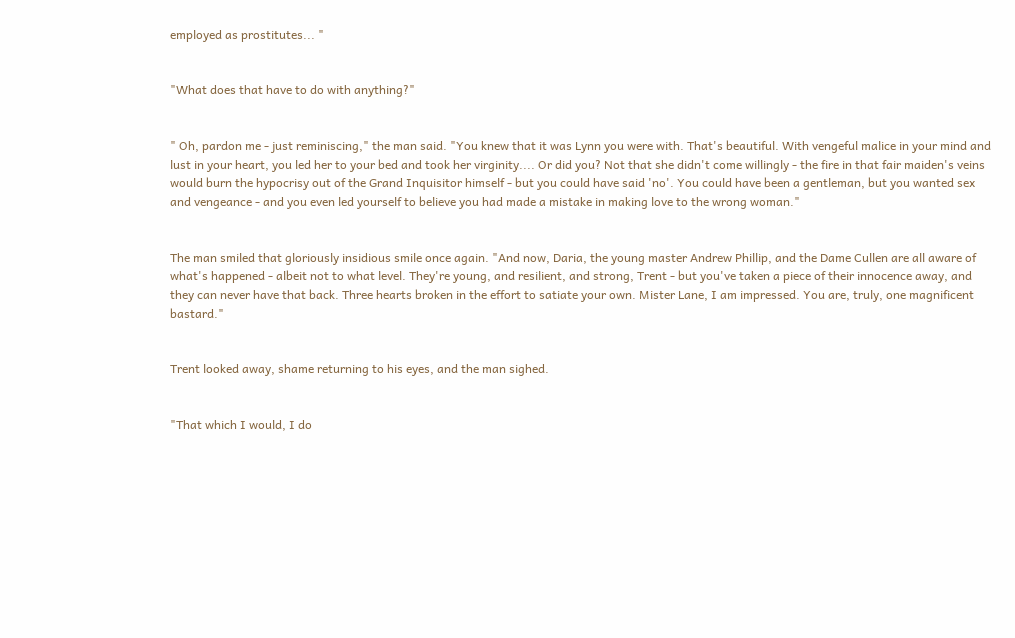employed as prostitutes... "


"What does that have to do with anything?"


" Oh, pardon me - just reminiscing," the man said. "You knew that it was Lynn you were with. That's beautiful. With vengeful malice in your mind and lust in your heart, you led her to your bed and took her virginity.... Or did you? Not that she didn't come willingly - the fire in that fair maiden's veins would burn the hypocrisy out of the Grand Inquisitor himself - but you could have said 'no'. You could have been a gentleman, but you wanted sex and vengeance - and you even led yourself to believe you had made a mistake in making love to the wrong woman."


The man smiled that gloriously insidious smile once again. "And now, Daria, the young master Andrew Phillip, and the Dame Cullen are all aware of what's happened - albeit not to what level. They're young, and resilient, and strong, Trent - but you've taken a piece of their innocence away, and they can never have that back. Three hearts broken in the effort to satiate your own. Mister Lane, I am impressed. You are, truly, one magnificent bastard."


Trent looked away, shame returning to his eyes, and the man sighed.


"That which I would, I do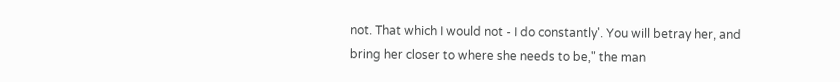not. That which I would not - I do constantly'. You will betray her, and bring her closer to where she needs to be," the man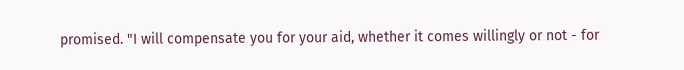promised. "I will compensate you for your aid, whether it comes willingly or not - for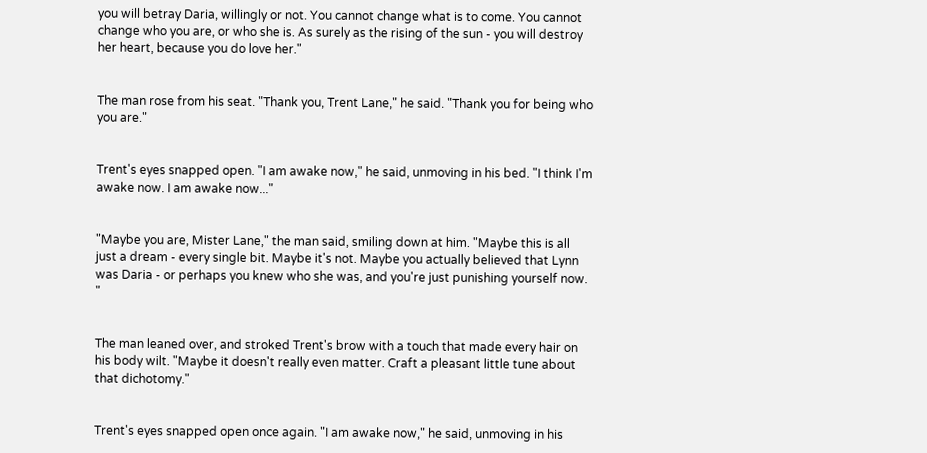you will betray Daria, willingly or not. You cannot change what is to come. You cannot change who you are, or who she is. As surely as the rising of the sun - you will destroy her heart, because you do love her."


The man rose from his seat. "Thank you, Trent Lane," he said. "Thank you for being who you are."


Trent's eyes snapped open. "I am awake now," he said, unmoving in his bed. "I think I'm awake now. I am awake now..."


"Maybe you are, Mister Lane," the man said, smiling down at him. "Maybe this is all just a dream - every single bit. Maybe it's not. Maybe you actually believed that Lynn was Daria - or perhaps you knew who she was, and you're just punishing yourself now. "


The man leaned over, and stroked Trent's brow with a touch that made every hair on his body wilt. "Maybe it doesn't really even matter. Craft a pleasant little tune about that dichotomy."


Trent's eyes snapped open once again. "I am awake now," he said, unmoving in his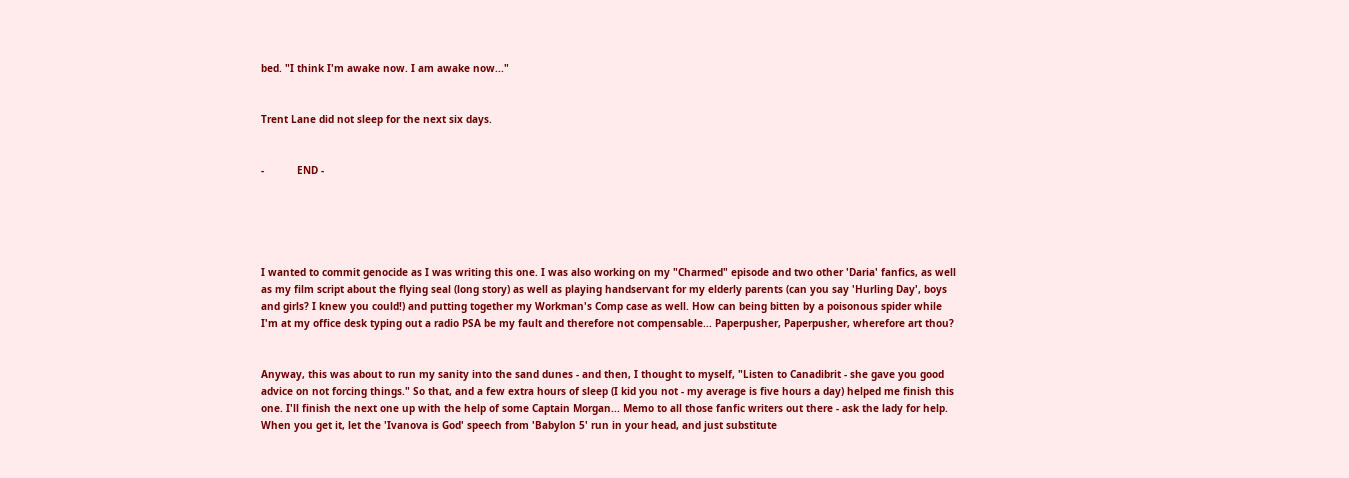bed. "I think I'm awake now. I am awake now..."


Trent Lane did not sleep for the next six days.


-           END -





I wanted to commit genocide as I was writing this one. I was also working on my "Charmed" episode and two other 'Daria' fanfics, as well as my film script about the flying seal (long story) as well as playing handservant for my elderly parents (can you say 'Hurling Day', boys and girls? I knew you could!) and putting together my Workman's Comp case as well. How can being bitten by a poisonous spider while I'm at my office desk typing out a radio PSA be my fault and therefore not compensable... Paperpusher, Paperpusher, wherefore art thou?


Anyway, this was about to run my sanity into the sand dunes - and then, I thought to myself, "Listen to Canadibrit - she gave you good advice on not forcing things." So that, and a few extra hours of sleep (I kid you not - my average is five hours a day) helped me finish this one. I'll finish the next one up with the help of some Captain Morgan... Memo to all those fanfic writers out there - ask the lady for help. When you get it, let the 'Ivanova is God' speech from 'Babylon 5' run in your head, and just substitute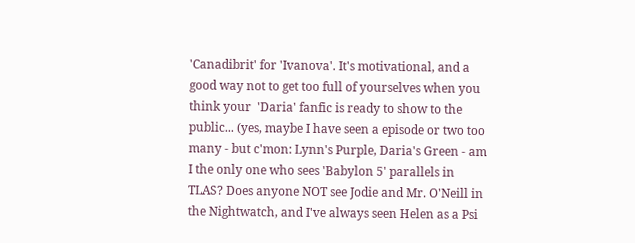'Canadibrit' for 'Ivanova'. It's motivational, and a good way not to get too full of yourselves when you think your  'Daria' fanfic is ready to show to the public... (yes, maybe I have seen a episode or two too many - but c'mon: Lynn's Purple, Daria's Green - am I the only one who sees 'Babylon 5' parallels in TLAS? Does anyone NOT see Jodie and Mr. O'Neill in the Nightwatch, and I've always seen Helen as a Psi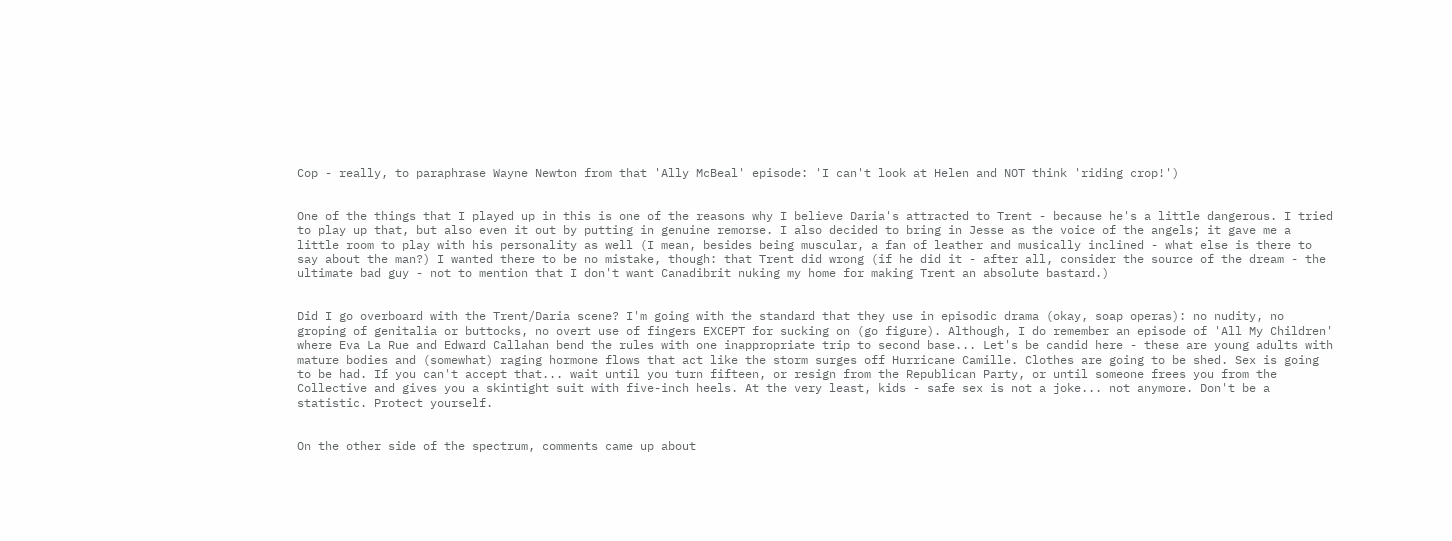Cop - really, to paraphrase Wayne Newton from that 'Ally McBeal' episode: 'I can't look at Helen and NOT think 'riding crop!')


One of the things that I played up in this is one of the reasons why I believe Daria's attracted to Trent - because he's a little dangerous. I tried to play up that, but also even it out by putting in genuine remorse. I also decided to bring in Jesse as the voice of the angels; it gave me a little room to play with his personality as well (I mean, besides being muscular, a fan of leather and musically inclined - what else is there to say about the man?) I wanted there to be no mistake, though: that Trent did wrong (if he did it - after all, consider the source of the dream - the ultimate bad guy - not to mention that I don't want Canadibrit nuking my home for making Trent an absolute bastard.)


Did I go overboard with the Trent/Daria scene? I'm going with the standard that they use in episodic drama (okay, soap operas): no nudity, no groping of genitalia or buttocks, no overt use of fingers EXCEPT for sucking on (go figure). Although, I do remember an episode of 'All My Children' where Eva La Rue and Edward Callahan bend the rules with one inappropriate trip to second base... Let's be candid here - these are young adults with mature bodies and (somewhat) raging hormone flows that act like the storm surges off Hurricane Camille. Clothes are going to be shed. Sex is going to be had. If you can't accept that... wait until you turn fifteen, or resign from the Republican Party, or until someone frees you from the Collective and gives you a skintight suit with five-inch heels. At the very least, kids - safe sex is not a joke... not anymore. Don't be a statistic. Protect yourself.


On the other side of the spectrum, comments came up about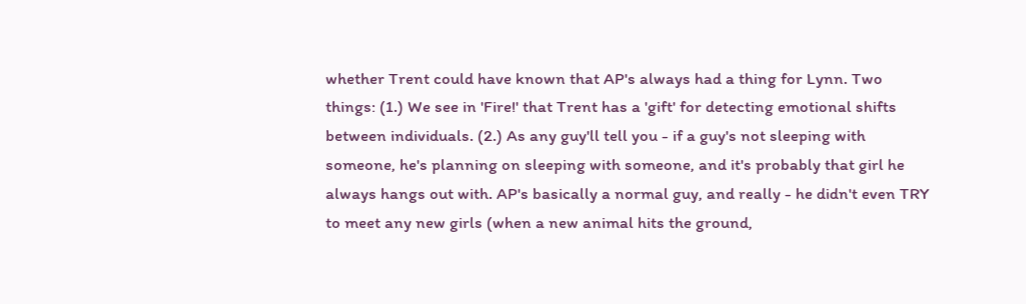whether Trent could have known that AP's always had a thing for Lynn. Two things: (1.) We see in 'Fire!' that Trent has a 'gift' for detecting emotional shifts between individuals. (2.) As any guy'll tell you - if a guy's not sleeping with someone, he's planning on sleeping with someone, and it's probably that girl he always hangs out with. AP's basically a normal guy, and really - he didn't even TRY to meet any new girls (when a new animal hits the ground,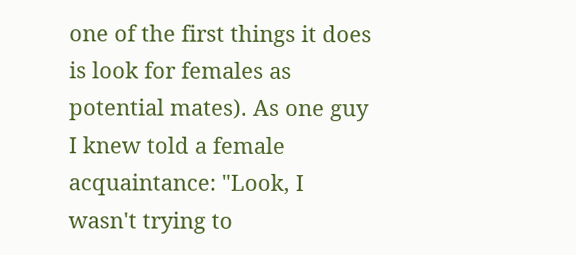one of the first things it does is look for females as potential mates). As one guy I knew told a female acquaintance: "Look, I wasn't trying to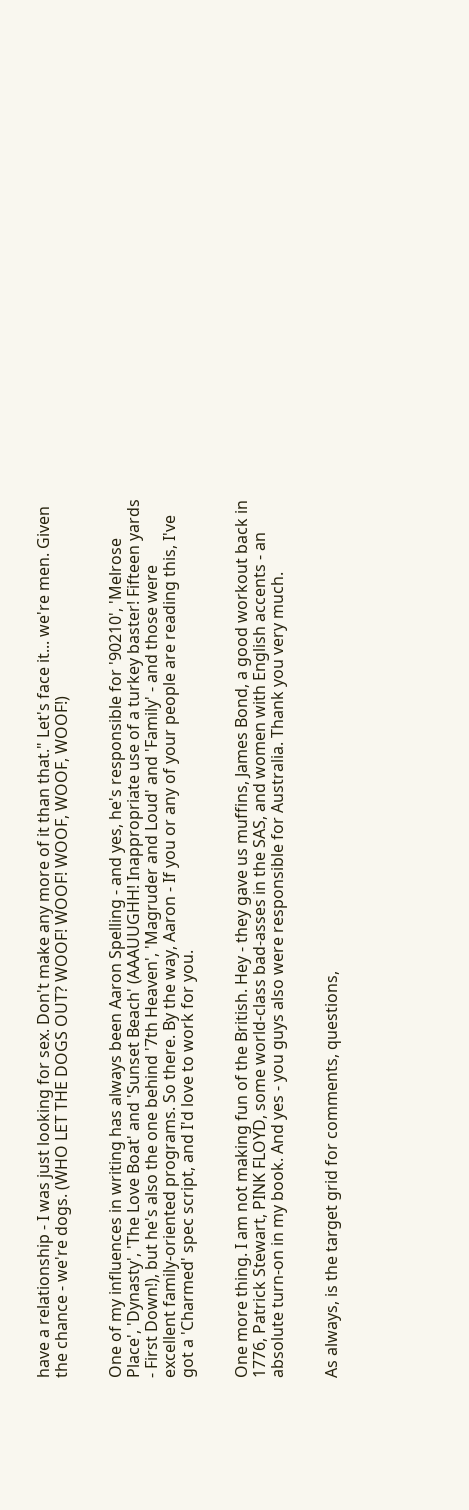have a relationship - I was just looking for sex. Don't make any more of it than that." Let's face it... we're men. Given the chance - we're dogs. (WHO LET THE DOGS OUT? WOOF! WOOF! WOOF, WOOF, WOOF!)


One of my influences in writing has always been Aaron Spelling - and yes, he's responsible for '90210', 'Melrose Place', 'Dynasty', 'The Love Boat' and 'Sunset Beach' (AAAUUGHH! Inappropriate use of a turkey baster! Fifteen yards - First Down!), but he's also the one behind '7th Heaven', 'Magruder and Loud' and 'Family' - and those were excellent family-oriented programs. So there. By the way, Aaron - If you or any of your people are reading this, I've got a 'Charmed' spec script, and I'd love to work for you.


One more thing. I am not making fun of the British. Hey - they gave us muffins, James Bond, a good workout back in 1776, Patrick Stewart, PINK FLOYD, some world-class bad-asses in the SAS, and women with English accents - an absolute turn-on in my book. And yes - you guys also were responsible for Australia. Thank you very much.


As always, is the target grid for comments, questions,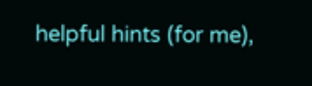helpful hints (for me),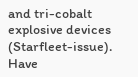and tri-cobalt explosive devices (Starfleet-issue). Have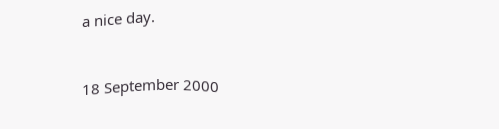a nice day.



18 September 2000